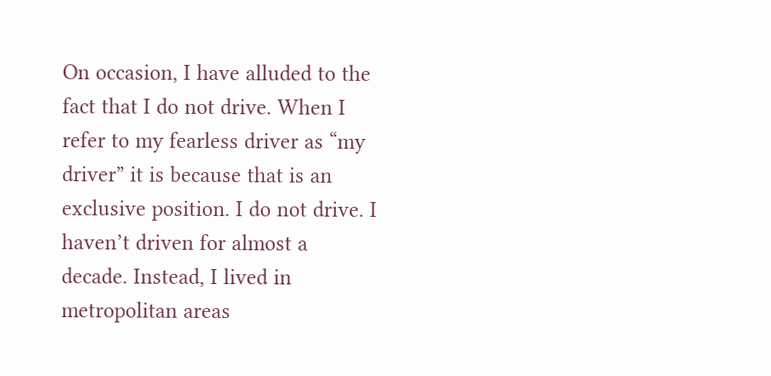On occasion, I have alluded to the fact that I do not drive. When I refer to my fearless driver as “my driver” it is because that is an exclusive position. I do not drive. I haven’t driven for almost a decade. Instead, I lived in metropolitan areas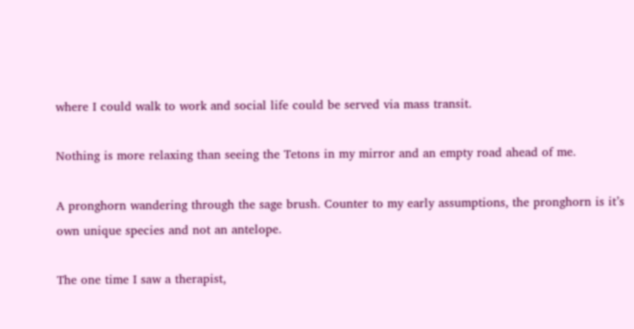where I could walk to work and social life could be served via mass transit.

Nothing is more relaxing than seeing the Tetons in my mirror and an empty road ahead of me.

A pronghorn wandering through the sage brush. Counter to my early assumptions, the pronghorn is it’s own unique species and not an antelope.

The one time I saw a therapist,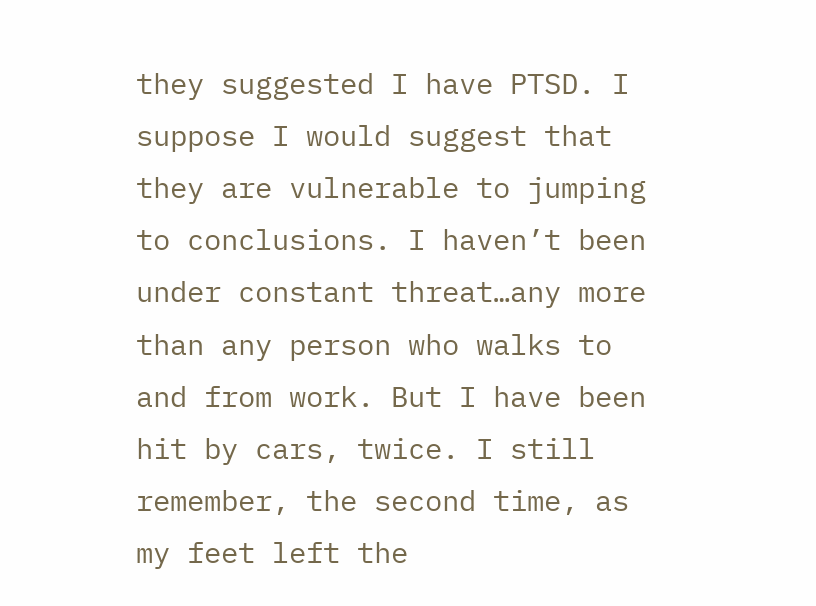they suggested I have PTSD. I suppose I would suggest that they are vulnerable to jumping to conclusions. I haven’t been under constant threat…any more than any person who walks to and from work. But I have been hit by cars, twice. I still remember, the second time, as my feet left the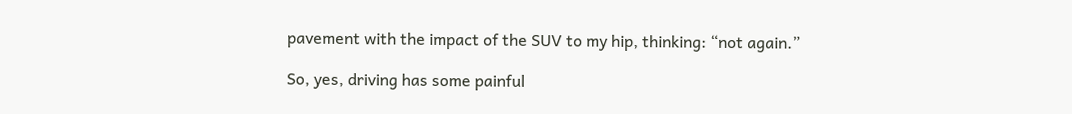pavement with the impact of the SUV to my hip, thinking: “not again.”

So, yes, driving has some painful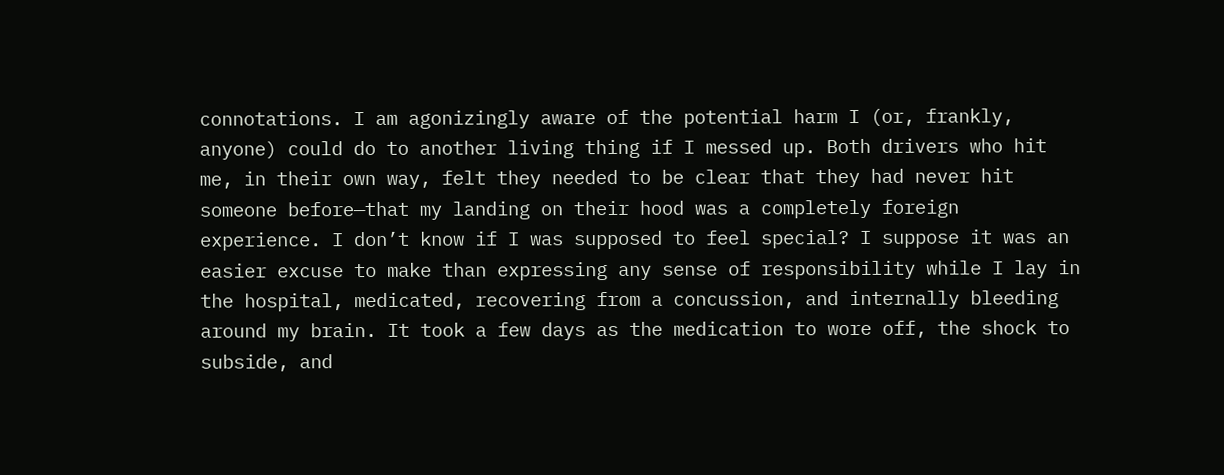connotations. I am agonizingly aware of the potential harm I (or, frankly, anyone) could do to another living thing if I messed up. Both drivers who hit me, in their own way, felt they needed to be clear that they had never hit someone before—that my landing on their hood was a completely foreign experience. I don’t know if I was supposed to feel special? I suppose it was an easier excuse to make than expressing any sense of responsibility while I lay in the hospital, medicated, recovering from a concussion, and internally bleeding around my brain. It took a few days as the medication to wore off, the shock to subside, and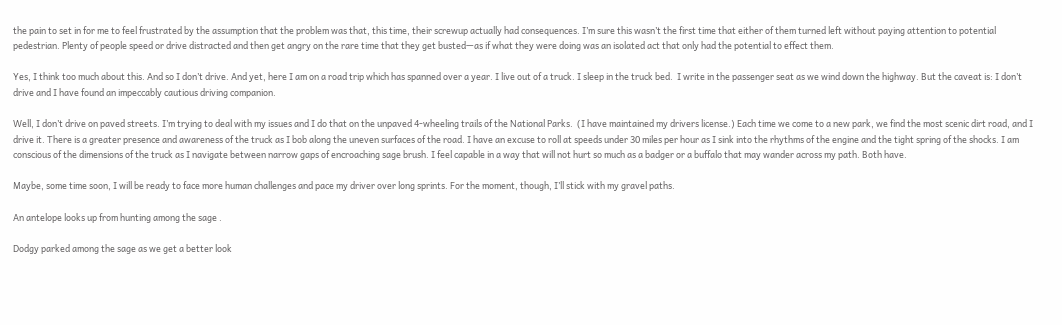the pain to set in for me to feel frustrated by the assumption that the problem was that, this time, their screwup actually had consequences. I’m sure this wasn’t the first time that either of them turned left without paying attention to potential pedestrian. Plenty of people speed or drive distracted and then get angry on the rare time that they get busted—as if what they were doing was an isolated act that only had the potential to effect them.

Yes, I think too much about this. And so I don’t drive. And yet, here I am on a road trip which has spanned over a year. I live out of a truck. I sleep in the truck bed.  I write in the passenger seat as we wind down the highway. But the caveat is: I don’t drive and I have found an impeccably cautious driving companion.

Well, I don’t drive on paved streets. I’m trying to deal with my issues and I do that on the unpaved 4-wheeling trails of the National Parks.  (I have maintained my drivers license.) Each time we come to a new park, we find the most scenic dirt road, and I drive it. There is a greater presence and awareness of the truck as I bob along the uneven surfaces of the road. I have an excuse to roll at speeds under 30 miles per hour as I sink into the rhythms of the engine and the tight spring of the shocks. I am conscious of the dimensions of the truck as I navigate between narrow gaps of encroaching sage brush. I feel capable in a way that will not hurt so much as a badger or a buffalo that may wander across my path. Both have.

Maybe, some time soon, I will be ready to face more human challenges and pace my driver over long sprints. For the moment, though, I’ll stick with my gravel paths.

An antelope looks up from hunting among the sage .

Dodgy parked among the sage as we get a better look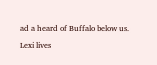ad a heard of Buffalo below us.

Lexi lives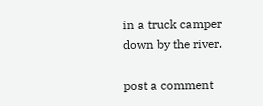in a truck camper down by the river.

post a comment